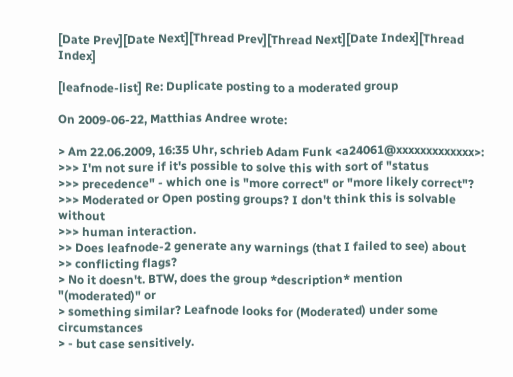[Date Prev][Date Next][Thread Prev][Thread Next][Date Index][Thread Index]

[leafnode-list] Re: Duplicate posting to a moderated group

On 2009-06-22, Matthias Andree wrote:

> Am 22.06.2009, 16:35 Uhr, schrieb Adam Funk <a24061@xxxxxxxxxxxxx>:
>>> I'm not sure if it's possible to solve this with sort of "status
>>> precedence" - which one is "more correct" or "more likely correct"?
>>> Moderated or Open posting groups? I don't think this is solvable without
>>> human interaction.
>> Does leafnode-2 generate any warnings (that I failed to see) about
>> conflicting flags?
> No it doesn't. BTW, does the group *description* mention "(moderated)" or
> something similar? Leafnode looks for (Moderated) under some circumstances
> - but case sensitively.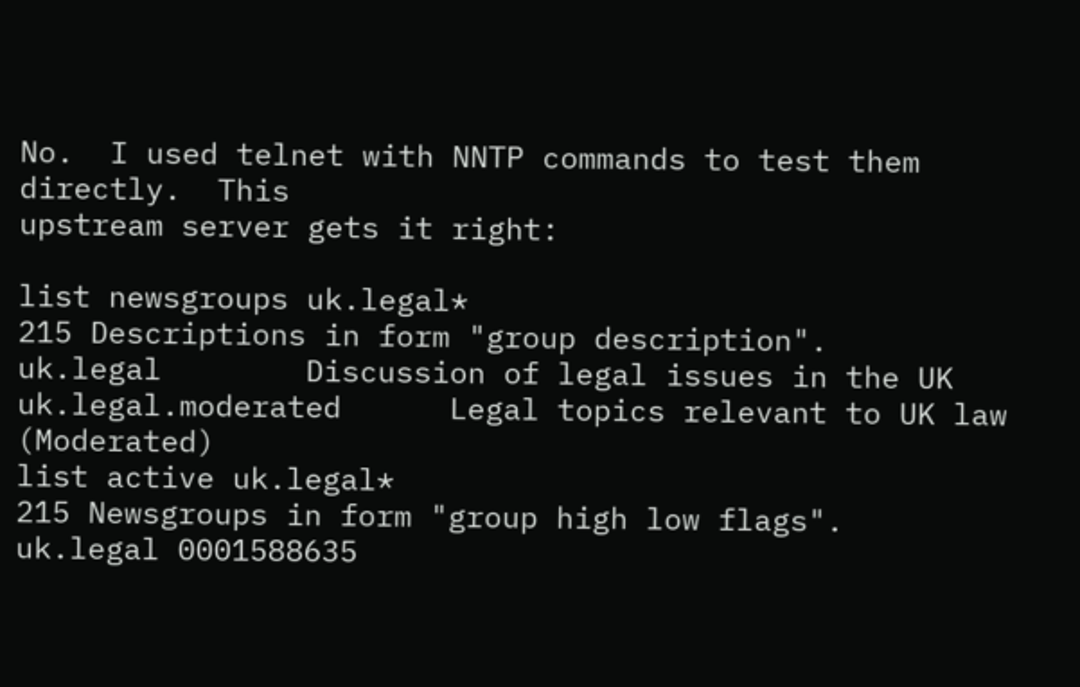No.  I used telnet with NNTP commands to test them directly.  This
upstream server gets it right:

list newsgroups uk.legal*
215 Descriptions in form "group description".
uk.legal        Discussion of legal issues in the UK
uk.legal.moderated      Legal topics relevant to UK law (Moderated)
list active uk.legal*
215 Newsgroups in form "group high low flags".
uk.legal 0001588635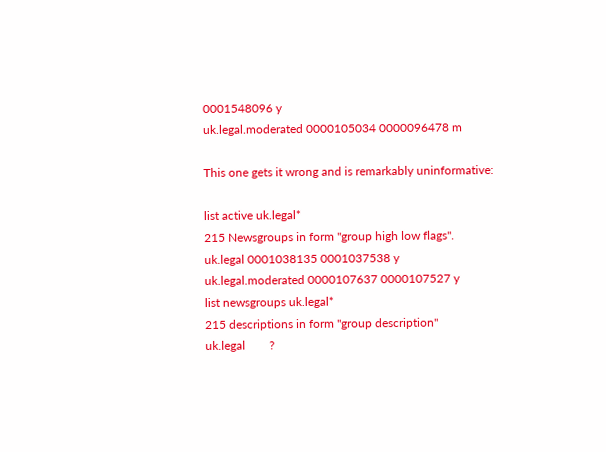0001548096 y
uk.legal.moderated 0000105034 0000096478 m

This one gets it wrong and is remarkably uninformative:

list active uk.legal*
215 Newsgroups in form "group high low flags".
uk.legal 0001038135 0001037538 y
uk.legal.moderated 0000107637 0000107527 y
list newsgroups uk.legal*
215 descriptions in form "group description"
uk.legal        ?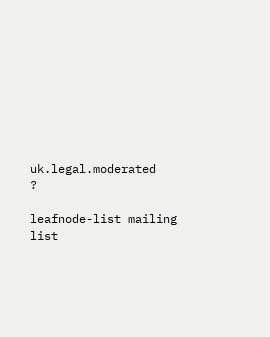uk.legal.moderated      ?

leafnode-list mailing list